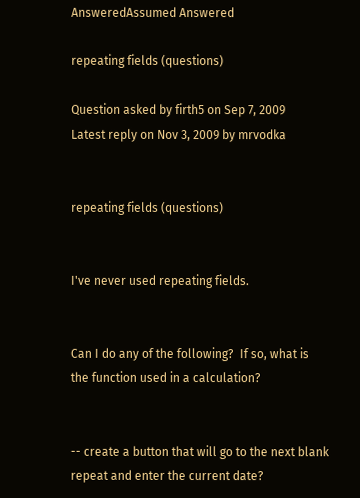AnsweredAssumed Answered

repeating fields (questions)

Question asked by firth5 on Sep 7, 2009
Latest reply on Nov 3, 2009 by mrvodka


repeating fields (questions)


I've never used repeating fields.


Can I do any of the following?  If so, what is the function used in a calculation?


-- create a button that will go to the next blank repeat and enter the current date?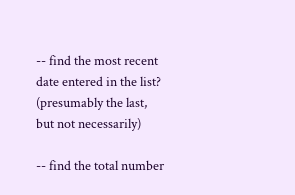-- find the most recent date entered in the list? (presumably the last, but not necessarily)

-- find the total number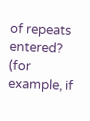of repeats entered?  (for example, if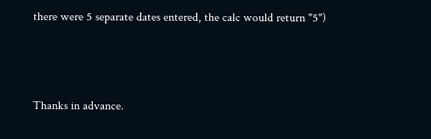there were 5 separate dates entered, the calc would return "5")



Thanks in advance.